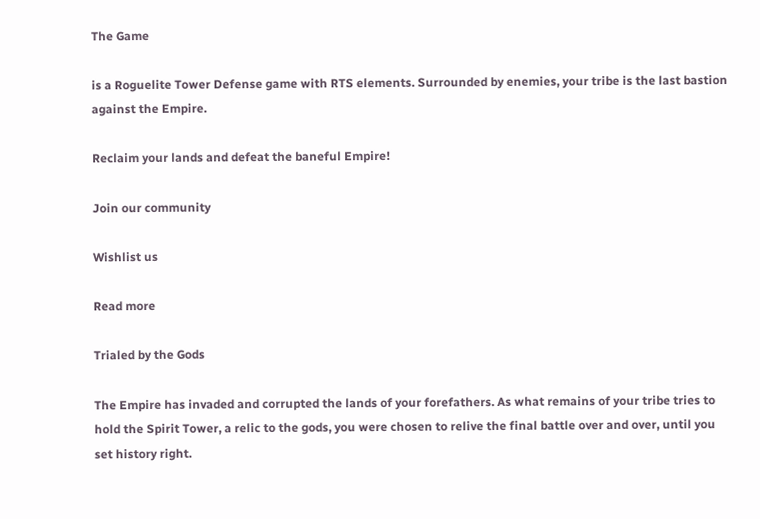The Game

is a Roguelite Tower Defense game with RTS elements. Surrounded by enemies, your tribe is the last bastion against the Empire.

Reclaim your lands and defeat the baneful Empire!

Join our community

Wishlist us

Read more

Trialed by the Gods

The Empire has invaded and corrupted the lands of your forefathers. As what remains of your tribe tries to hold the Spirit Tower, a relic to the gods, you were chosen to relive the final battle over and over, until you set history right.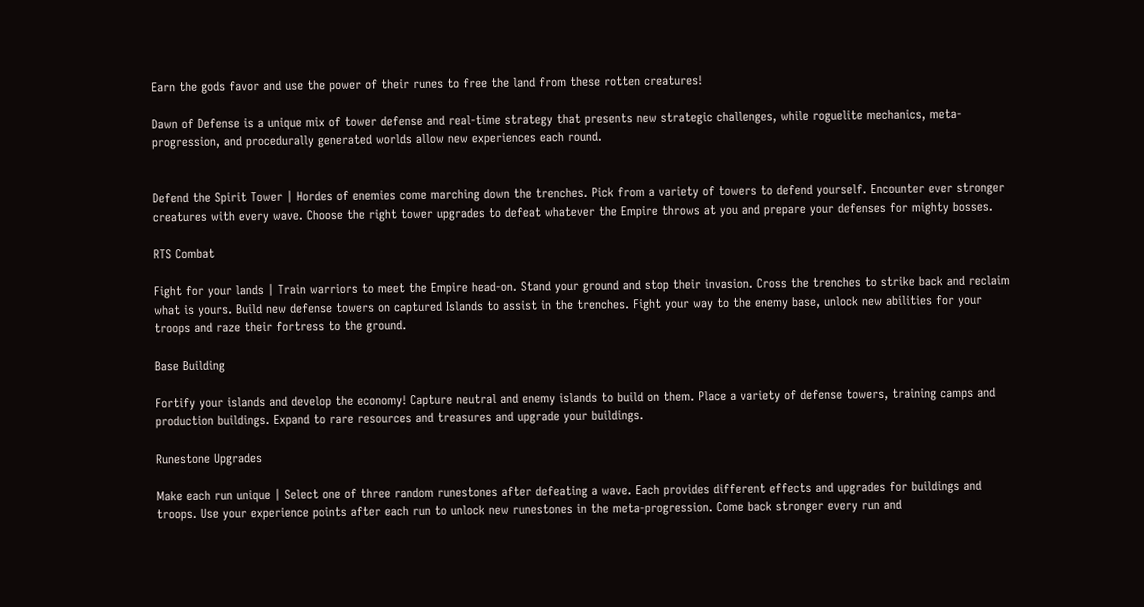Earn the gods favor and use the power of their runes to free the land from these rotten creatures!

Dawn of Defense is a unique mix of tower defense and real-time strategy that presents new strategic challenges, while roguelite mechanics, meta-progression, and procedurally generated worlds allow new experiences each round.


Defend the Spirit Tower | Hordes of enemies come marching down the trenches. Pick from a variety of towers to defend yourself. Encounter ever stronger creatures with every wave. Choose the right tower upgrades to defeat whatever the Empire throws at you and prepare your defenses for mighty bosses.

RTS Combat

Fight for your lands | Train warriors to meet the Empire head-on. Stand your ground and stop their invasion. Cross the trenches to strike back and reclaim what is yours. Build new defense towers on captured Islands to assist in the trenches. Fight your way to the enemy base, unlock new abilities for your troops and raze their fortress to the ground.

Base Building

Fortify your islands and develop the economy! Capture neutral and enemy islands to build on them. Place a variety of defense towers, training camps and production buildings. Expand to rare resources and treasures and upgrade your buildings.

Runestone Upgrades

Make each run unique | Select one of three random runestones after defeating a wave. Each provides different effects and upgrades for buildings and troops. Use your experience points after each run to unlock new runestones in the meta-progression. Come back stronger every run and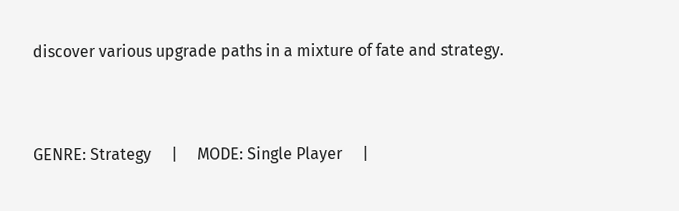discover various upgrade paths in a mixture of fate and strategy.


GENRE: Strategy     |     MODE: Single Player     |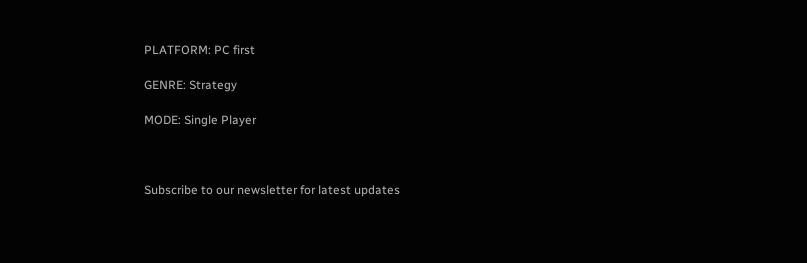PLATFORM: PC first

GENRE: Strategy

MODE: Single Player



Subscribe to our newsletter for latest updates